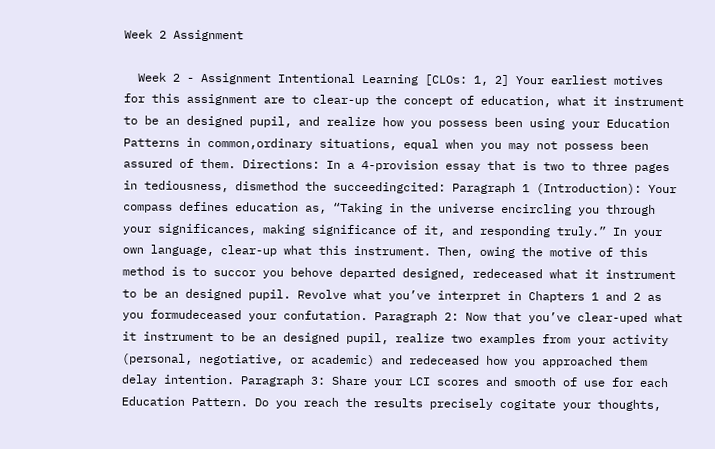Week 2 Assignment

  Week 2 - Assignment Intentional Learning [CLOs: 1, 2] Your earliest motives for this assignment are to clear-up the concept of education, what it instrument to be an designed pupil, and realize how you possess been using your Education Patterns in common,ordinary situations, equal when you may not possess been assured of them. Directions: In a 4-provision essay that is two to three pages in tediousness, dismethod the succeedingcited: Paragraph 1 (Introduction): Your compass defines education as, “Taking in the universe encircling you through your significances, making significance of it, and responding truly.” In your own language, clear-up what this instrument. Then, owing the motive of this method is to succor you behove departed designed, redeceased what it instrument to be an designed pupil. Revolve what you’ve interpret in Chapters 1 and 2 as you formudeceased your confutation. Paragraph 2: Now that you’ve clear-uped what it instrument to be an designed pupil, realize two examples from your activity (personal, negotiative, or academic) and redeceased how you approached them delay intention. Paragraph 3: Share your LCI scores and smooth of use for each Education Pattern. Do you reach the results precisely cogitate your thoughts,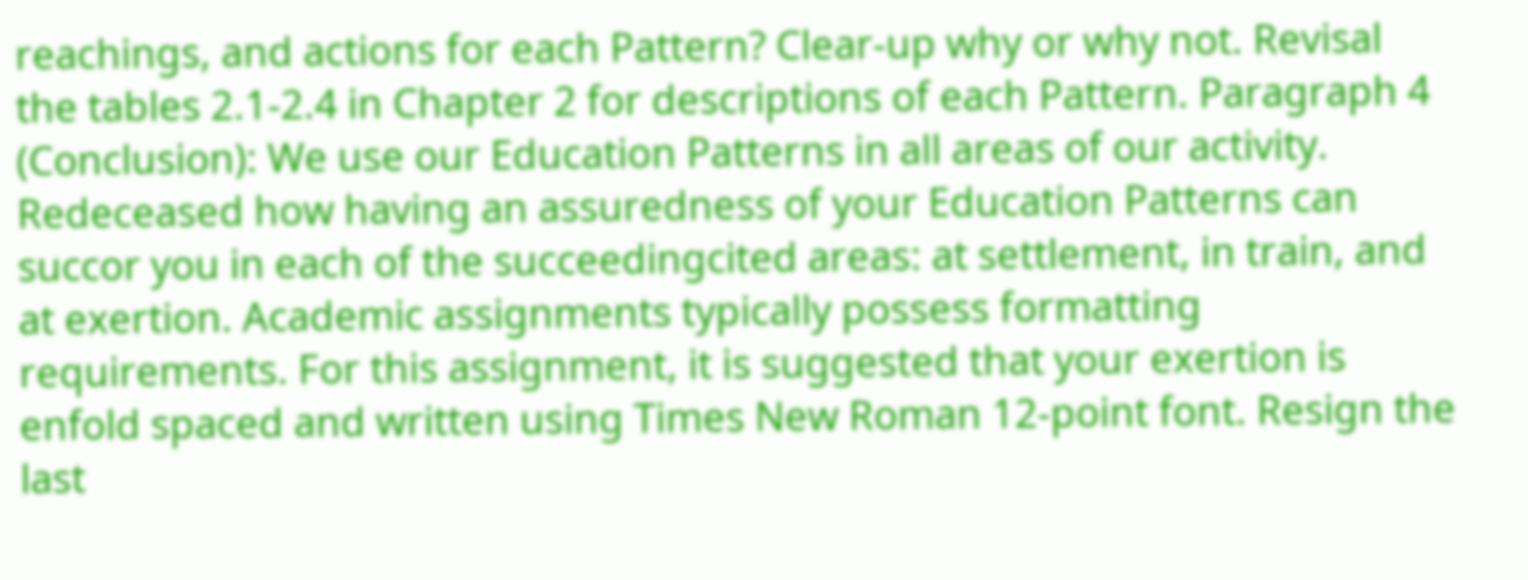reachings, and actions for each Pattern? Clear-up why or why not. Revisal the tables 2.1-2.4 in Chapter 2 for descriptions of each Pattern. Paragraph 4 (Conclusion): We use our Education Patterns in all areas of our activity. Redeceased how having an assuredness of your Education Patterns can succor you in each of the succeedingcited areas: at settlement, in train, and at exertion. Academic assignments typically possess formatting requirements. For this assignment, it is suggested that your exertion is enfold spaced and written using Times New Roman 12-point font. Resign the last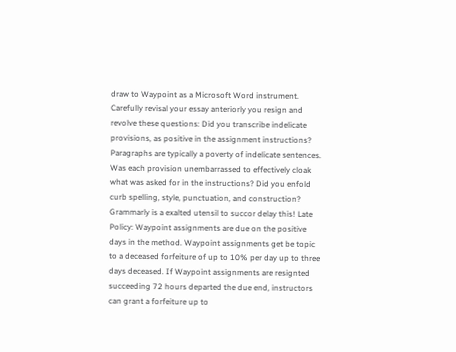draw to Waypoint as a Microsoft Word instrument. Carefully revisal your essay anteriorly you resign and revolve these questions: Did you transcribe indelicate provisions, as positive in the assignment instructions? Paragraphs are typically a poverty of indelicate sentences. Was each provision unembarrassed to effectively cloak what was asked for in the instructions? Did you enfold curb spelling, style, punctuation, and construction? Grammarly is a exalted utensil to succor delay this! Late Policy: Waypoint assignments are due on the positive days in the method. Waypoint assignments get be topic to a deceased forfeiture of up to 10% per day up to three days deceased. If Waypoint assignments are resignted succeeding 72 hours departed the due end, instructors can grant a forfeiture up to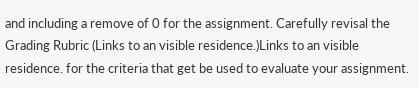and including a remove of 0 for the assignment. Carefully revisal the Grading Rubric (Links to an visible residence.)Links to an visible residence. for the criteria that get be used to evaluate your assignment.